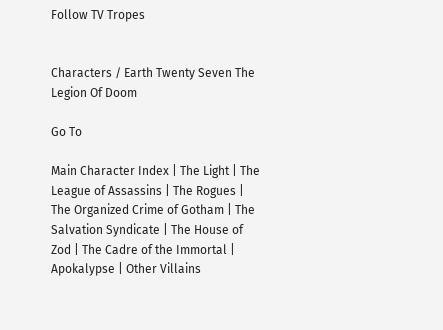Follow TV Tropes


Characters / Earth Twenty Seven The Legion Of Doom

Go To

Main Character Index | The Light | The League of Assassins | The Rogues | The Organized Crime of Gotham | The Salvation Syndicate | The House of Zod | The Cadre of the Immortal | Apokalypse | Other Villains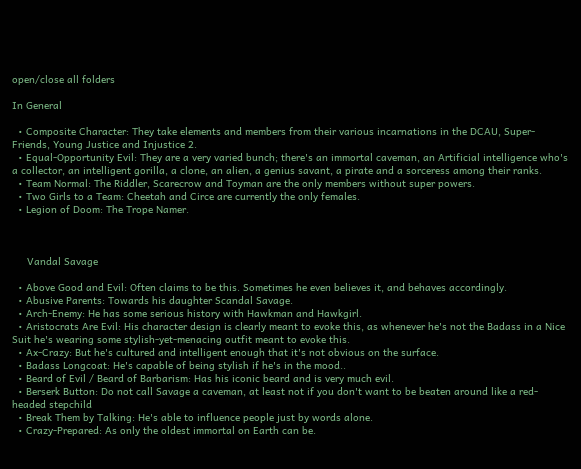open/close all folders

In General

  • Composite Character: They take elements and members from their various incarnations in the DCAU, Super-Friends, Young Justice and Injustice 2.
  • Equal-Opportunity Evil: They are a very varied bunch; there's an immortal caveman, an Artificial intelligence who's a collector, an intelligent gorilla, a clone, an alien, a genius savant, a pirate and a sorceress among their ranks.
  • Team Normal: The Riddler, Scarecrow and Toyman are the only members without super powers.
  • Two Girls to a Team: Cheetah and Circe are currently the only females.
  • Legion of Doom: The Trope Namer.



     Vandal Savage

  • Above Good and Evil: Often claims to be this. Sometimes he even believes it, and behaves accordingly.
  • Abusive Parents: Towards his daughter Scandal Savage.
  • Arch-Enemy: He has some serious history with Hawkman and Hawkgirl.
  • Aristocrats Are Evil: His character design is clearly meant to evoke this, as whenever he's not the Badass in a Nice Suit he's wearing some stylish-yet-menacing outfit meant to evoke this.
  • Ax-Crazy: But he's cultured and intelligent enough that it's not obvious on the surface.
  • Badass Longcoat: He's capable of being stylish if he's in the mood..
  • Beard of Evil / Beard of Barbarism: Has his iconic beard and is very much evil.
  • Berserk Button: Do not call Savage a caveman, at least not if you don't want to be beaten around like a red-headed stepchild
  • Break Them by Talking: He's able to influence people just by words alone.
  • Crazy-Prepared: As only the oldest immortal on Earth can be.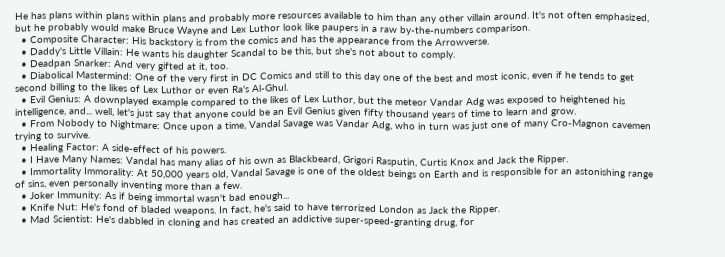He has plans within plans within plans and probably more resources available to him than any other villain around. It's not often emphasized, but he probably would make Bruce Wayne and Lex Luthor look like paupers in a raw by-the-numbers comparison.
  • Composite Character: His backstory is from the comics and has the appearance from the Arrowverse.
  • Daddy's Little Villain: He wants his daughter Scandal to be this, but she's not about to comply.
  • Deadpan Snarker: And very gifted at it, too.
  • Diabolical Mastermind: One of the very first in DC Comics and still to this day one of the best and most iconic, even if he tends to get second billing to the likes of Lex Luthor or even Ra's Al-Ghul.
  • Evil Genius: A downplayed example compared to the likes of Lex Luthor, but the meteor Vandar Adg was exposed to heightened his intelligence, and... well, let's just say that anyone could be an Evil Genius given fifty thousand years of time to learn and grow.
  • From Nobody to Nightmare: Once upon a time, Vandal Savage was Vandar Adg, who in turn was just one of many Cro-Magnon cavemen trying to survive.
  • Healing Factor: A side-effect of his powers.
  • I Have Many Names: Vandal has many alias of his own as Blackbeard, Grigori Rasputin, Curtis Knox and Jack the Ripper.
  • Immortality Immorality: At 50,000 years old, Vandal Savage is one of the oldest beings on Earth and is responsible for an astonishing range of sins, even personally inventing more than a few.
  • Joker Immunity: As if being immortal wasn't bad enough...
  • Knife Nut: He's fond of bladed weapons. In fact, he's said to have terrorized London as Jack the Ripper.
  • Mad Scientist: He's dabbled in cloning and has created an addictive super-speed-granting drug, for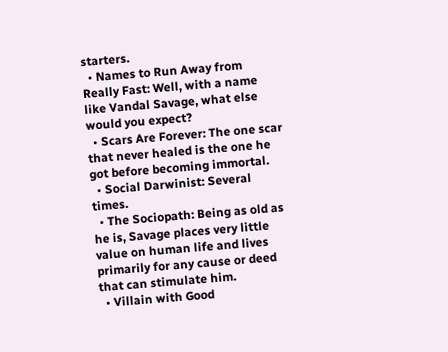starters.
  • Names to Run Away from Really Fast: Well, with a name like Vandal Savage, what else would you expect?
  • Scars Are Forever: The one scar that never healed is the one he got before becoming immortal.
  • Social Darwinist: Several times.
  • The Sociopath: Being as old as he is, Savage places very little value on human life and lives primarily for any cause or deed that can stimulate him.
  • Villain with Good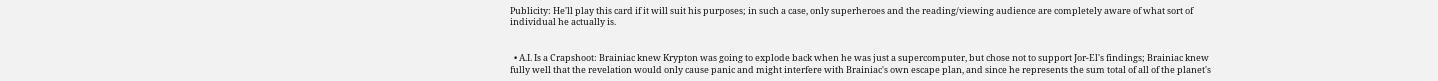Publicity: He'll play this card if it will suit his purposes; in such a case, only superheroes and the reading/viewing audience are completely aware of what sort of individual he actually is.


  • A.I. Is a Crapshoot: Brainiac knew Krypton was going to explode back when he was just a supercomputer, but chose not to support Jor-El's findings; Brainiac knew fully well that the revelation would only cause panic and might interfere with Brainiac's own escape plan, and since he represents the sum total of all of the planet's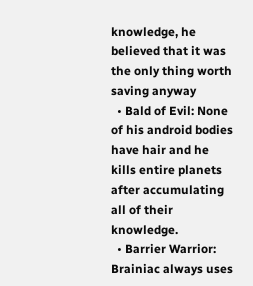knowledge, he believed that it was the only thing worth saving anyway
  • Bald of Evil: None of his android bodies have hair and he kills entire planets after accumulating all of their knowledge.
  • Barrier Warrior: Brainiac always uses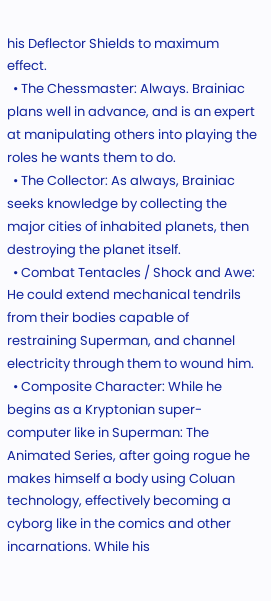his Deflector Shields to maximum effect.
  • The Chessmaster: Always. Brainiac plans well in advance, and is an expert at manipulating others into playing the roles he wants them to do.
  • The Collector: As always, Brainiac seeks knowledge by collecting the major cities of inhabited planets, then destroying the planet itself.
  • Combat Tentacles / Shock and Awe: He could extend mechanical tendrils from their bodies capable of restraining Superman, and channel electricity through them to wound him.
  • Composite Character: While he begins as a Kryptonian super-computer like in Superman: The Animated Series, after going rogue he makes himself a body using Coluan technology, effectively becoming a cyborg like in the comics and other incarnations. While his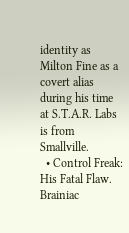identity as Milton Fine as a covert alias during his time at S.T.A.R. Labs is from Smallville.
  • Control Freak: His Fatal Flaw. Brainiac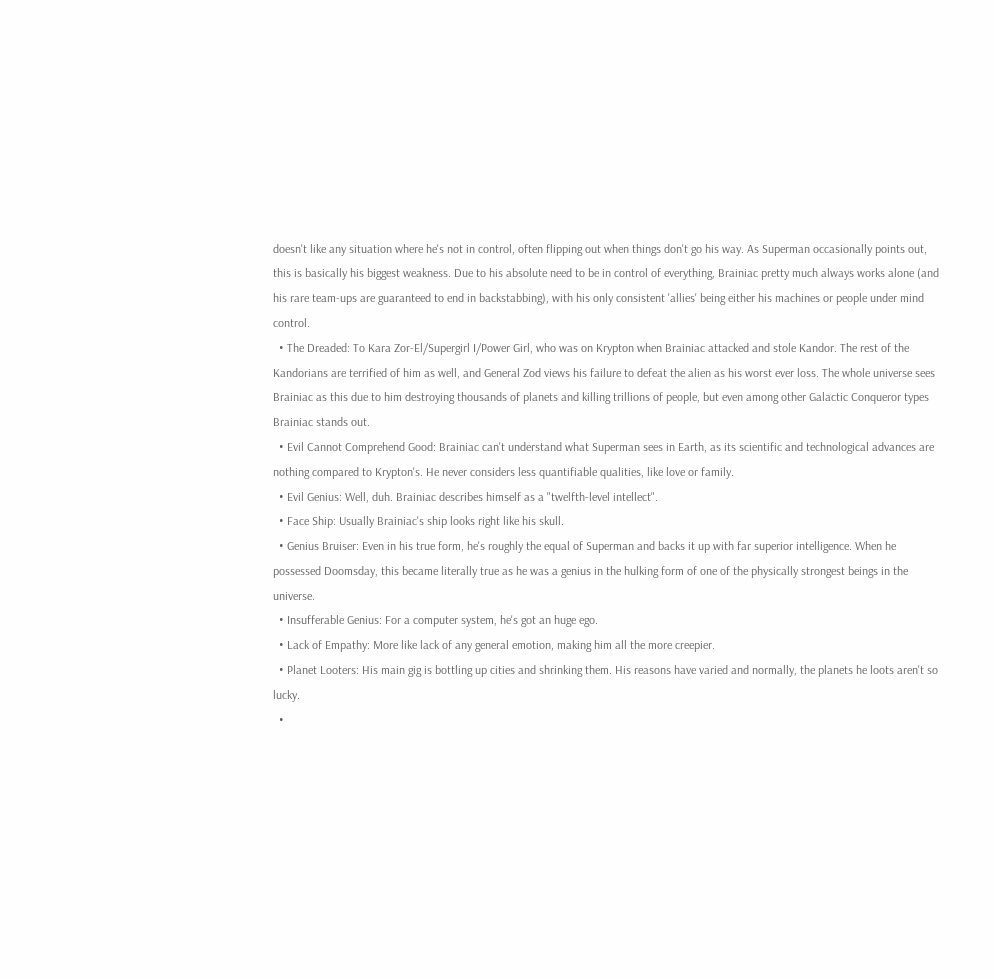doesn't like any situation where he's not in control, often flipping out when things don't go his way. As Superman occasionally points out, this is basically his biggest weakness. Due to his absolute need to be in control of everything, Brainiac pretty much always works alone (and his rare team-ups are guaranteed to end in backstabbing), with his only consistent 'allies' being either his machines or people under mind control.
  • The Dreaded: To Kara Zor-El/Supergirl I/Power Girl, who was on Krypton when Brainiac attacked and stole Kandor. The rest of the Kandorians are terrified of him as well, and General Zod views his failure to defeat the alien as his worst ever loss. The whole universe sees Brainiac as this due to him destroying thousands of planets and killing trillions of people, but even among other Galactic Conqueror types Brainiac stands out.
  • Evil Cannot Comprehend Good: Brainiac can't understand what Superman sees in Earth, as its scientific and technological advances are nothing compared to Krypton's. He never considers less quantifiable qualities, like love or family.
  • Evil Genius: Well, duh. Brainiac describes himself as a "twelfth-level intellect".
  • Face Ship: Usually Brainiac's ship looks right like his skull.
  • Genius Bruiser: Even in his true form, he's roughly the equal of Superman and backs it up with far superior intelligence. When he possessed Doomsday, this became literally true as he was a genius in the hulking form of one of the physically strongest beings in the universe.
  • Insufferable Genius: For a computer system, he's got an huge ego.
  • Lack of Empathy: More like lack of any general emotion, making him all the more creepier.
  • Planet Looters: His main gig is bottling up cities and shrinking them. His reasons have varied and normally, the planets he loots aren't so lucky.
  •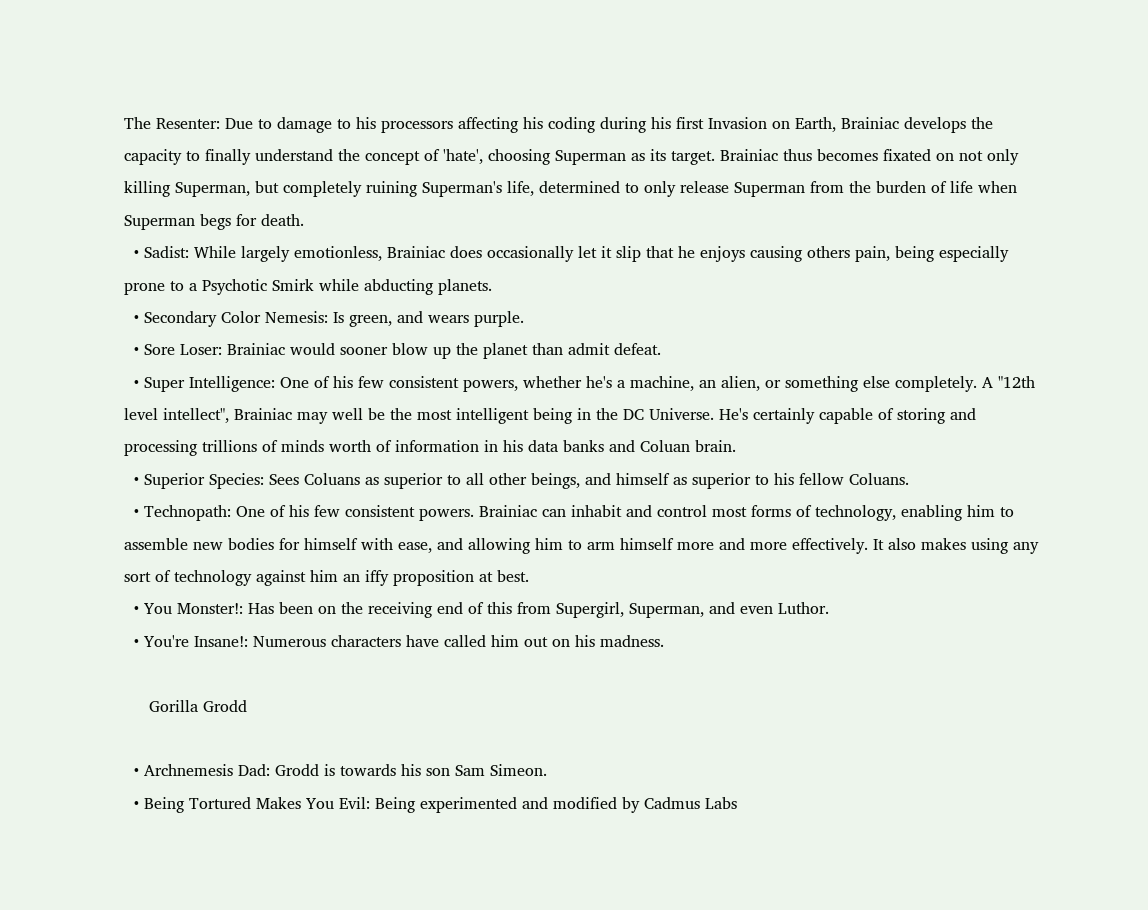The Resenter: Due to damage to his processors affecting his coding during his first Invasion on Earth, Brainiac develops the capacity to finally understand the concept of 'hate', choosing Superman as its target. Brainiac thus becomes fixated on not only killing Superman, but completely ruining Superman's life, determined to only release Superman from the burden of life when Superman begs for death.
  • Sadist: While largely emotionless, Brainiac does occasionally let it slip that he enjoys causing others pain, being especially prone to a Psychotic Smirk while abducting planets.
  • Secondary Color Nemesis: Is green, and wears purple.
  • Sore Loser: Brainiac would sooner blow up the planet than admit defeat.
  • Super Intelligence: One of his few consistent powers, whether he's a machine, an alien, or something else completely. A "12th level intellect", Brainiac may well be the most intelligent being in the DC Universe. He's certainly capable of storing and processing trillions of minds worth of information in his data banks and Coluan brain.
  • Superior Species: Sees Coluans as superior to all other beings, and himself as superior to his fellow Coluans.
  • Technopath: One of his few consistent powers. Brainiac can inhabit and control most forms of technology, enabling him to assemble new bodies for himself with ease, and allowing him to arm himself more and more effectively. It also makes using any sort of technology against him an iffy proposition at best.
  • You Monster!: Has been on the receiving end of this from Supergirl, Superman, and even Luthor.
  • You're Insane!: Numerous characters have called him out on his madness.

     Gorilla Grodd

  • Archnemesis Dad: Grodd is towards his son Sam Simeon.
  • Being Tortured Makes You Evil: Being experimented and modified by Cadmus Labs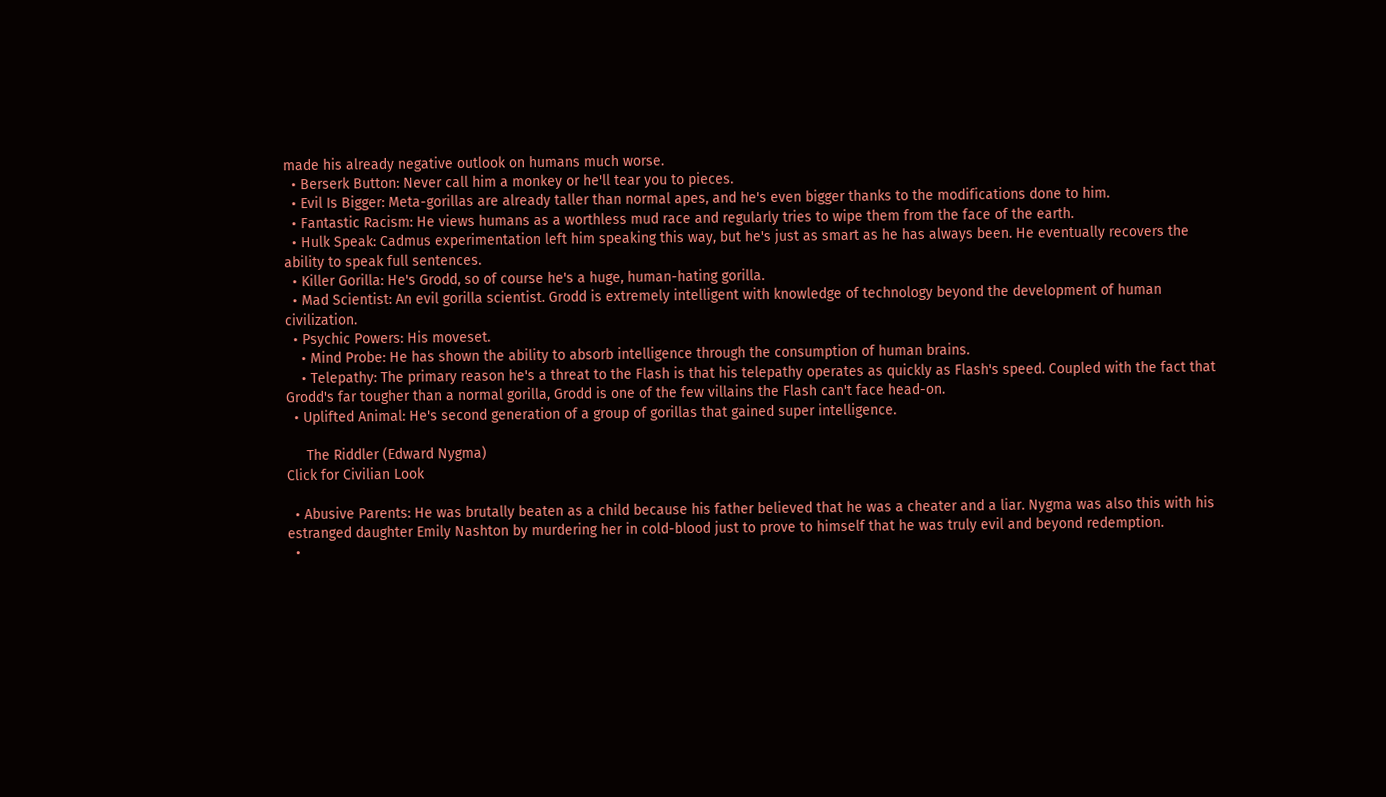made his already negative outlook on humans much worse.
  • Berserk Button: Never call him a monkey or he'll tear you to pieces.
  • Evil Is Bigger: Meta-gorillas are already taller than normal apes, and he's even bigger thanks to the modifications done to him.
  • Fantastic Racism: He views humans as a worthless mud race and regularly tries to wipe them from the face of the earth.
  • Hulk Speak: Cadmus experimentation left him speaking this way, but he's just as smart as he has always been. He eventually recovers the ability to speak full sentences.
  • Killer Gorilla: He's Grodd, so of course he's a huge, human-hating gorilla.
  • Mad Scientist: An evil gorilla scientist. Grodd is extremely intelligent with knowledge of technology beyond the development of human civilization.
  • Psychic Powers: His moveset.
    • Mind Probe: He has shown the ability to absorb intelligence through the consumption of human brains.
    • Telepathy: The primary reason he's a threat to the Flash is that his telepathy operates as quickly as Flash's speed. Coupled with the fact that Grodd's far tougher than a normal gorilla, Grodd is one of the few villains the Flash can't face head-on.
  • Uplifted Animal: He's second generation of a group of gorillas that gained super intelligence.

     The Riddler (Edward Nygma)
Click for Civilian Look

  • Abusive Parents: He was brutally beaten as a child because his father believed that he was a cheater and a liar. Nygma was also this with his estranged daughter Emily Nashton by murdering her in cold-blood just to prove to himself that he was truly evil and beyond redemption.
  •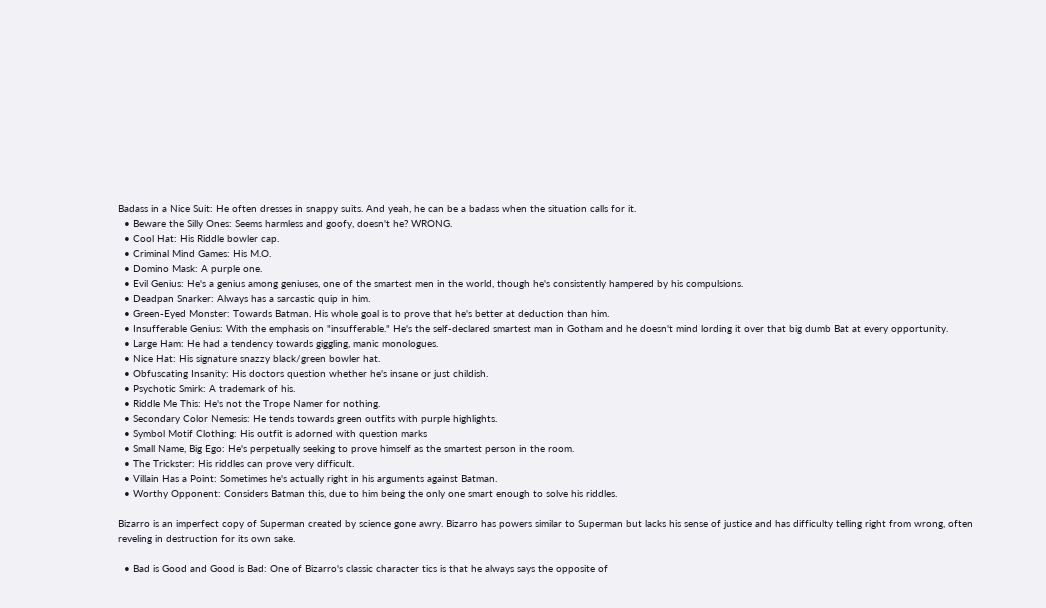Badass in a Nice Suit: He often dresses in snappy suits. And yeah, he can be a badass when the situation calls for it.
  • Beware the Silly Ones: Seems harmless and goofy, doesn't he? WRONG.
  • Cool Hat: His Riddle bowler cap.
  • Criminal Mind Games: His M.O.
  • Domino Mask: A purple one.
  • Evil Genius: He's a genius among geniuses, one of the smartest men in the world, though he's consistently hampered by his compulsions.
  • Deadpan Snarker: Always has a sarcastic quip in him.
  • Green-Eyed Monster: Towards Batman. His whole goal is to prove that he's better at deduction than him.
  • Insufferable Genius: With the emphasis on "insufferable." He's the self-declared smartest man in Gotham and he doesn't mind lording it over that big dumb Bat at every opportunity.
  • Large Ham: He had a tendency towards giggling, manic monologues.
  • Nice Hat: His signature snazzy black/green bowler hat.
  • Obfuscating Insanity: His doctors question whether he's insane or just childish.
  • Psychotic Smirk: A trademark of his.
  • Riddle Me This: He's not the Trope Namer for nothing.
  • Secondary Color Nemesis: He tends towards green outfits with purple highlights.
  • Symbol Motif Clothing: His outfit is adorned with question marks
  • Small Name, Big Ego: He's perpetually seeking to prove himself as the smartest person in the room.
  • The Trickster: His riddles can prove very difficult.
  • Villain Has a Point: Sometimes he's actually right in his arguments against Batman.
  • Worthy Opponent: Considers Batman this, due to him being the only one smart enough to solve his riddles.

Bizarro is an imperfect copy of Superman created by science gone awry. Bizarro has powers similar to Superman but lacks his sense of justice and has difficulty telling right from wrong, often reveling in destruction for its own sake.

  • Bad is Good and Good is Bad: One of Bizarro's classic character tics is that he always says the opposite of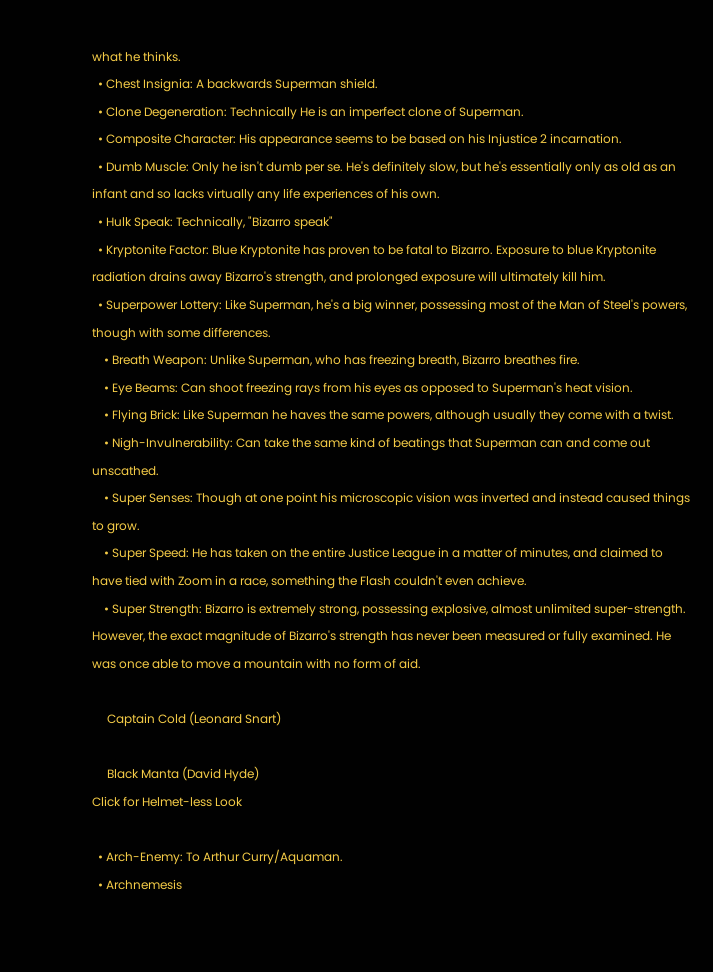what he thinks.
  • Chest Insignia: A backwards Superman shield.
  • Clone Degeneration: Technically He is an imperfect clone of Superman.
  • Composite Character: His appearance seems to be based on his Injustice 2 incarnation.
  • Dumb Muscle: Only he isn't dumb per se. He's definitely slow, but he's essentially only as old as an infant and so lacks virtually any life experiences of his own.
  • Hulk Speak: Technically, "Bizarro speak"
  • Kryptonite Factor: Blue Kryptonite has proven to be fatal to Bizarro. Exposure to blue Kryptonite radiation drains away Bizarro's strength, and prolonged exposure will ultimately kill him.
  • Superpower Lottery: Like Superman, he's a big winner, possessing most of the Man of Steel's powers, though with some differences.
    • Breath Weapon: Unlike Superman, who has freezing breath, Bizarro breathes fire.
    • Eye Beams: Can shoot freezing rays from his eyes as opposed to Superman's heat vision.
    • Flying Brick: Like Superman he haves the same powers, although usually they come with a twist.
    • Nigh-Invulnerability: Can take the same kind of beatings that Superman can and come out unscathed.
    • Super Senses: Though at one point his microscopic vision was inverted and instead caused things to grow.
    • Super Speed: He has taken on the entire Justice League in a matter of minutes, and claimed to have tied with Zoom in a race, something the Flash couldn't even achieve.
    • Super Strength: Bizarro is extremely strong, possessing explosive, almost unlimited super-strength. However, the exact magnitude of Bizarro's strength has never been measured or fully examined. He was once able to move a mountain with no form of aid.

     Captain Cold (Leonard Snart)

     Black Manta (David Hyde)
Click for Helmet-less Look

  • Arch-Enemy: To Arthur Curry/Aquaman.
  • Archnemesis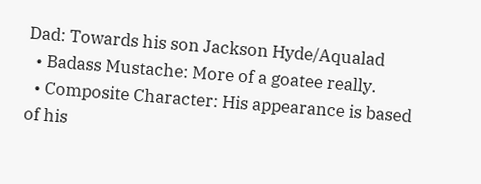Dad: Towards his son Jackson Hyde/Aqualad
  • Badass Mustache: More of a goatee really.
  • Composite Character: His appearance is based of his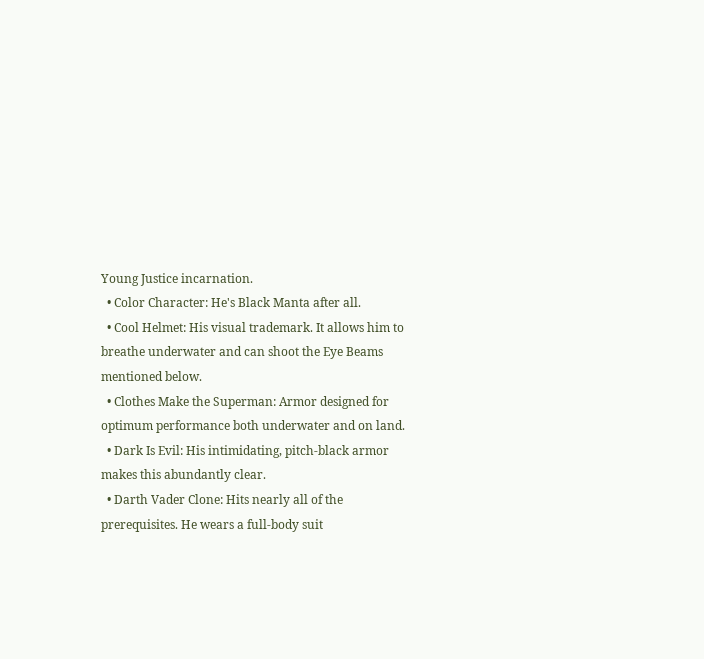Young Justice incarnation.
  • Color Character: He's Black Manta after all.
  • Cool Helmet: His visual trademark. It allows him to breathe underwater and can shoot the Eye Beams mentioned below.
  • Clothes Make the Superman: Armor designed for optimum performance both underwater and on land.
  • Dark Is Evil: His intimidating, pitch-black armor makes this abundantly clear.
  • Darth Vader Clone: Hits nearly all of the prerequisites. He wears a full-body suit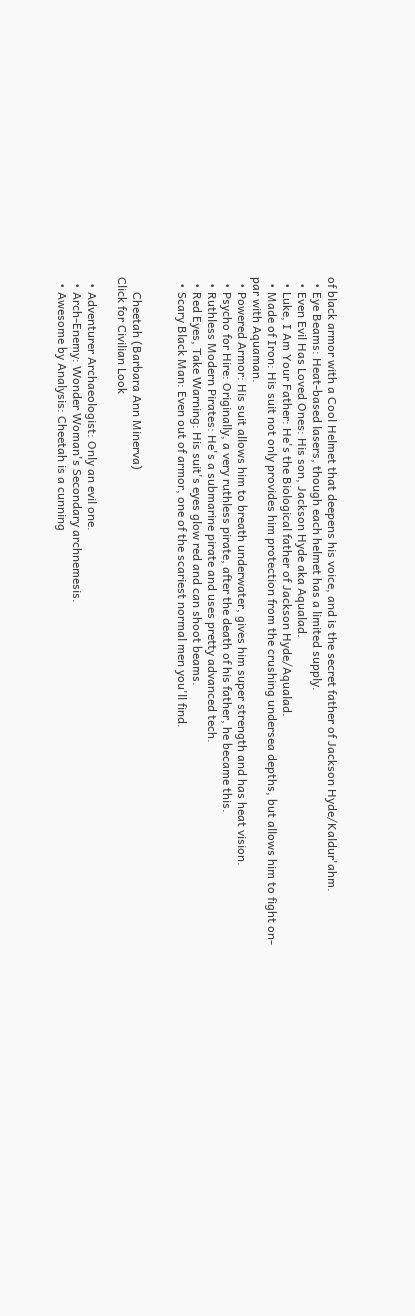of black armor with a Cool Helmet that deepens his voice, and is the secret father of Jackson Hyde/Kaldur'ahm.
  • Eye Beams: Heat-based lasers, though each helmet has a limited supply.
  • Even Evil Has Loved Ones: His son, Jackson Hyde aka Aqualad.
  • Luke, I Am Your Father: He's the Biological father of Jackson Hyde/Aqualad.
  • Made of Iron: His suit not only provides him protection from the crushing undersea depths, but allows him to fight on-par with Aquaman.
  • Powered Armor: His suit allows him to breath underwater, gives him super strength and has heat vision.
  • Psycho for Hire: Originally, a very ruthless pirate, after the death of his father, he became this.
  • Ruthless Modern Pirates: He's a submarine pirate and uses pretty advanced tech.
  • Red Eyes, Take Warning: His suit's eyes glow red and can shoot beams.
  • Scary Black Man: Even out of armor, one of the scariest normal men you'll find.


     Cheetah (Barbara Ann Minerva)
Click for Civilian Look

  • Adventurer Archaeologist: Only an evil one.
  • Arch-Enemy: Wonder Woman's Secondary archnemesis.
  • Awesome by Analysis: Cheetah is a cunning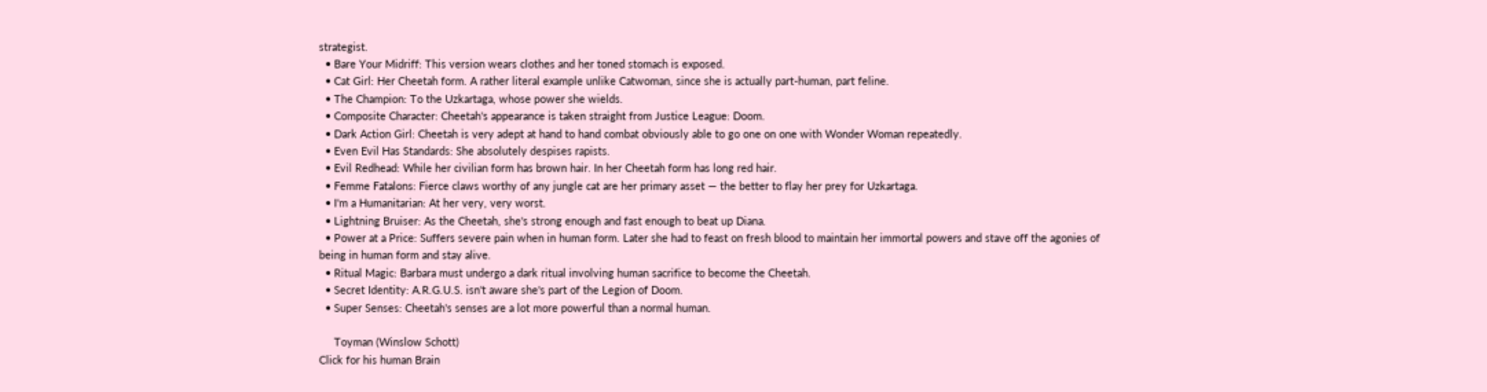strategist.
  • Bare Your Midriff: This version wears clothes and her toned stomach is exposed.
  • Cat Girl: Her Cheetah form. A rather literal example unlike Catwoman, since she is actually part-human, part feline.
  • The Champion: To the Uzkartaga, whose power she wields.
  • Composite Character: Cheetah's appearance is taken straight from Justice League: Doom.
  • Dark Action Girl: Cheetah is very adept at hand to hand combat obviously able to go one on one with Wonder Woman repeatedly.
  • Even Evil Has Standards: She absolutely despises rapists.
  • Evil Redhead: While her civilian form has brown hair. In her Cheetah form has long red hair.
  • Femme Fatalons: Fierce claws worthy of any jungle cat are her primary asset — the better to flay her prey for Uzkartaga.
  • I'm a Humanitarian: At her very, very worst.
  • Lightning Bruiser: As the Cheetah, she's strong enough and fast enough to beat up Diana.
  • Power at a Price: Suffers severe pain when in human form. Later she had to feast on fresh blood to maintain her immortal powers and stave off the agonies of being in human form and stay alive.
  • Ritual Magic: Barbara must undergo a dark ritual involving human sacrifice to become the Cheetah.
  • Secret Identity: A.R.G.U.S. isn't aware she's part of the Legion of Doom.
  • Super Senses: Cheetah's senses are a lot more powerful than a normal human.

     Toyman (Winslow Schott)
Click for his human Brain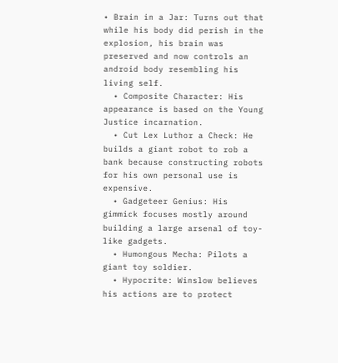• Brain in a Jar: Turns out that while his body did perish in the explosion, his brain was preserved and now controls an android body resembling his living self.
  • Composite Character: His appearance is based on the Young Justice incarnation.
  • Cut Lex Luthor a Check: He builds a giant robot to rob a bank because constructing robots for his own personal use is expensive.
  • Gadgeteer Genius: His gimmick focuses mostly around building a large arsenal of toy-like gadgets.
  • Humongous Mecha: Pilots a giant toy soldier.
  • Hypocrite: Winslow believes his actions are to protect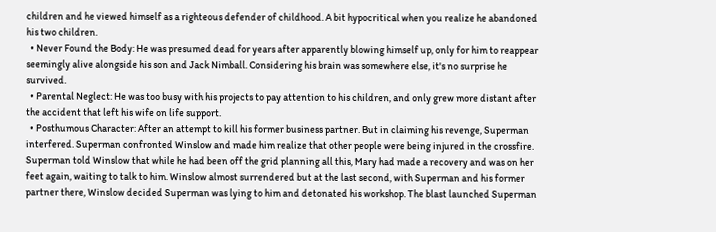children and he viewed himself as a righteous defender of childhood. A bit hypocritical when you realize he abandoned his two children.
  • Never Found the Body: He was presumed dead for years after apparently blowing himself up, only for him to reappear seemingly alive alongside his son and Jack Nimball. Considering his brain was somewhere else, it's no surprise he survived.
  • Parental Neglect: He was too busy with his projects to pay attention to his children, and only grew more distant after the accident that left his wife on life support.
  • Posthumous Character: After an attempt to kill his former business partner. But in claiming his revenge, Superman interfered. Superman confronted Winslow and made him realize that other people were being injured in the crossfire. Superman told Winslow that while he had been off the grid planning all this, Mary had made a recovery and was on her feet again, waiting to talk to him. Winslow almost surrendered but at the last second, with Superman and his former partner there, Winslow decided Superman was lying to him and detonated his workshop. The blast launched Superman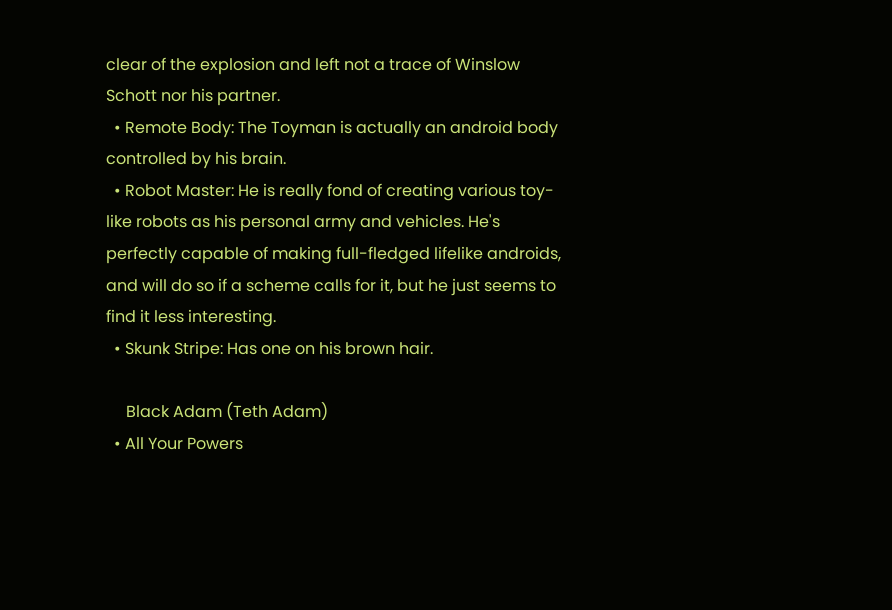clear of the explosion and left not a trace of Winslow Schott nor his partner.
  • Remote Body: The Toyman is actually an android body controlled by his brain.
  • Robot Master: He is really fond of creating various toy-like robots as his personal army and vehicles. He's perfectly capable of making full-fledged lifelike androids, and will do so if a scheme calls for it, but he just seems to find it less interesting.
  • Skunk Stripe: Has one on his brown hair.

     Black Adam (Teth Adam)
  • All Your Powers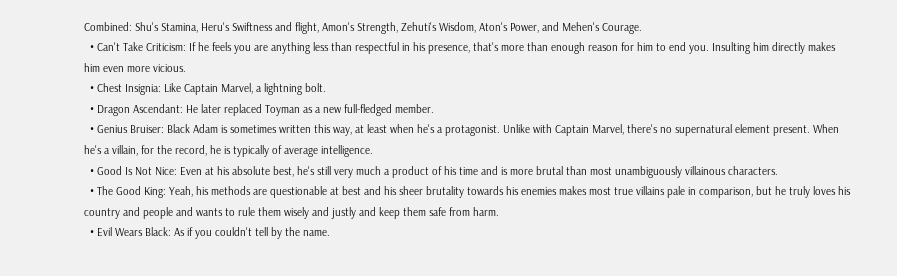Combined: Shu's Stamina, Heru's Swiftness and flight, Amon's Strength, Zehuti's Wisdom, Aton's Power, and Mehen's Courage.
  • Can't Take Criticism: If he feels you are anything less than respectful in his presence, that's more than enough reason for him to end you. Insulting him directly makes him even more vicious.
  • Chest Insignia: Like Captain Marvel, a lightning bolt.
  • Dragon Ascendant: He later replaced Toyman as a new full-fledged member.
  • Genius Bruiser: Black Adam is sometimes written this way, at least when he's a protagonist. Unlike with Captain Marvel, there's no supernatural element present. When he's a villain, for the record, he is typically of average intelligence.
  • Good Is Not Nice: Even at his absolute best, he's still very much a product of his time and is more brutal than most unambiguously villainous characters.
  • The Good King: Yeah, his methods are questionable at best and his sheer brutality towards his enemies makes most true villains pale in comparison, but he truly loves his country and people and wants to rule them wisely and justly and keep them safe from harm.
  • Evil Wears Black: As if you couldn't tell by the name.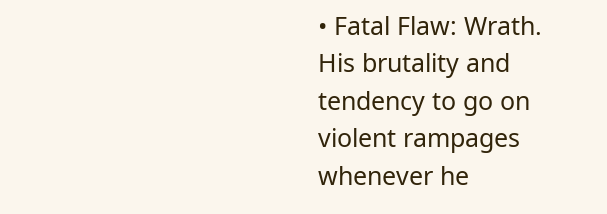• Fatal Flaw: Wrath. His brutality and tendency to go on violent rampages whenever he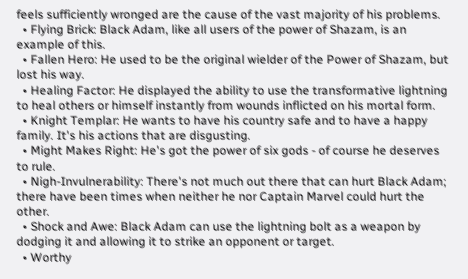feels sufficiently wronged are the cause of the vast majority of his problems.
  • Flying Brick: Black Adam, like all users of the power of Shazam, is an example of this.
  • Fallen Hero: He used to be the original wielder of the Power of Shazam, but lost his way.
  • Healing Factor: He displayed the ability to use the transformative lightning to heal others or himself instantly from wounds inflicted on his mortal form.
  • Knight Templar: He wants to have his country safe and to have a happy family. It's his actions that are disgusting.
  • Might Makes Right: He's got the power of six gods - of course he deserves to rule.
  • Nigh-Invulnerability: There's not much out there that can hurt Black Adam; there have been times when neither he nor Captain Marvel could hurt the other.
  • Shock and Awe: Black Adam can use the lightning bolt as a weapon by dodging it and allowing it to strike an opponent or target.
  • Worthy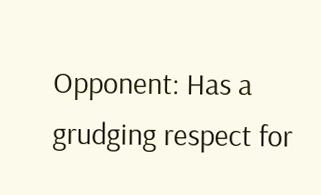Opponent: Has a grudging respect for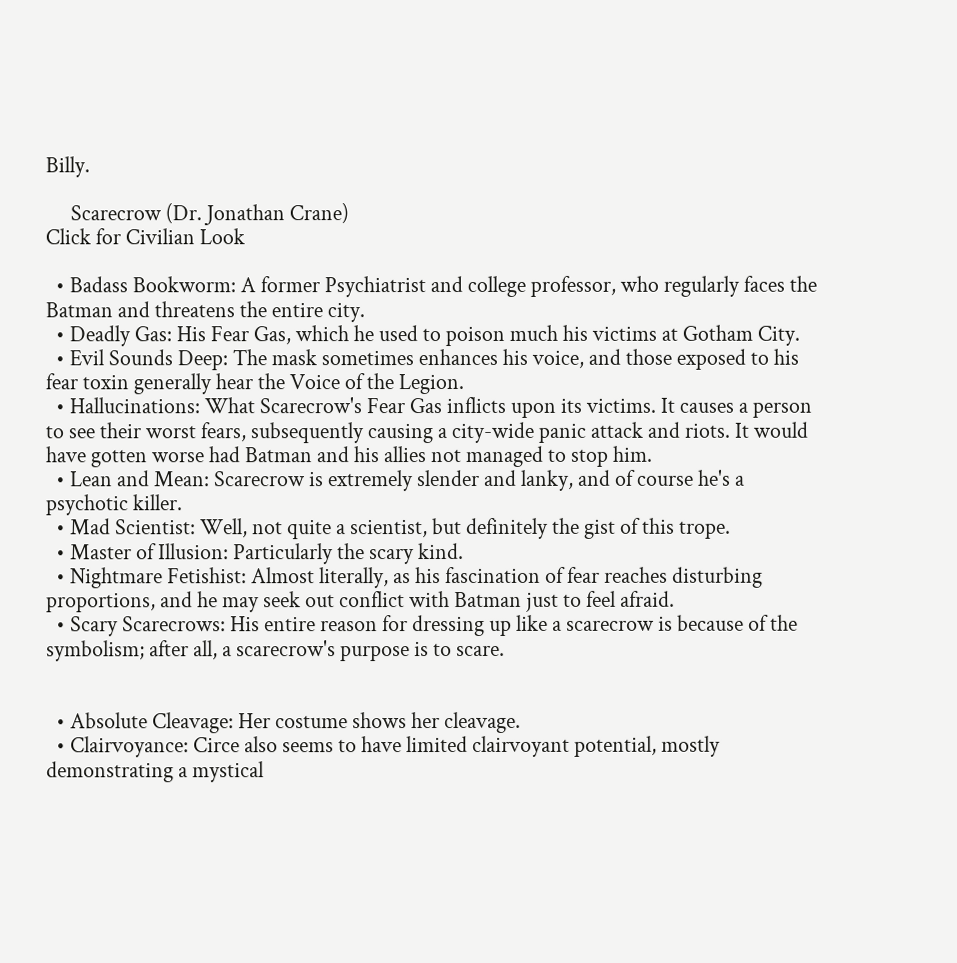Billy.

     Scarecrow (Dr. Jonathan Crane)
Click for Civilian Look

  • Badass Bookworm: A former Psychiatrist and college professor, who regularly faces the Batman and threatens the entire city.
  • Deadly Gas: His Fear Gas, which he used to poison much his victims at Gotham City.
  • Evil Sounds Deep: The mask sometimes enhances his voice, and those exposed to his fear toxin generally hear the Voice of the Legion.
  • Hallucinations: What Scarecrow's Fear Gas inflicts upon its victims. It causes a person to see their worst fears, subsequently causing a city-wide panic attack and riots. It would have gotten worse had Batman and his allies not managed to stop him.
  • Lean and Mean: Scarecrow is extremely slender and lanky, and of course he's a psychotic killer.
  • Mad Scientist: Well, not quite a scientist, but definitely the gist of this trope.
  • Master of Illusion: Particularly the scary kind.
  • Nightmare Fetishist: Almost literally, as his fascination of fear reaches disturbing proportions, and he may seek out conflict with Batman just to feel afraid.
  • Scary Scarecrows: His entire reason for dressing up like a scarecrow is because of the symbolism; after all, a scarecrow's purpose is to scare.


  • Absolute Cleavage: Her costume shows her cleavage.
  • Clairvoyance: Circe also seems to have limited clairvoyant potential, mostly demonstrating a mystical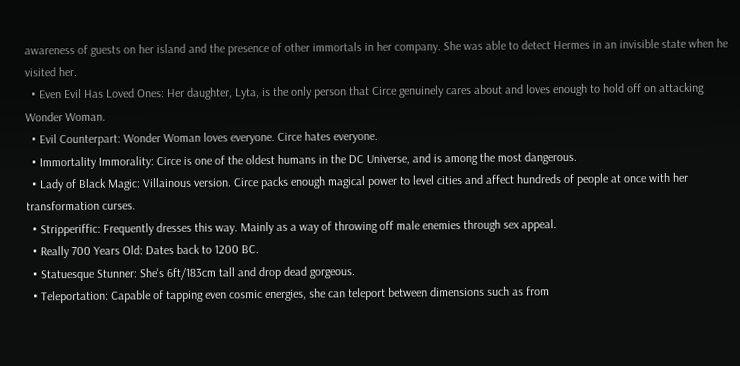awareness of guests on her island and the presence of other immortals in her company. She was able to detect Hermes in an invisible state when he visited her.
  • Even Evil Has Loved Ones: Her daughter, Lyta, is the only person that Circe genuinely cares about and loves enough to hold off on attacking Wonder Woman.
  • Evil Counterpart: Wonder Woman loves everyone. Circe hates everyone.
  • Immortality Immorality: Circe is one of the oldest humans in the DC Universe, and is among the most dangerous.
  • Lady of Black Magic: Villainous version. Circe packs enough magical power to level cities and affect hundreds of people at once with her transformation curses.
  • Stripperiffic: Frequently dresses this way. Mainly as a way of throwing off male enemies through sex appeal.
  • Really 700 Years Old: Dates back to 1200 BC.
  • Statuesque Stunner: She's 6ft/183cm tall and drop dead gorgeous.
  • Teleportation: Capable of tapping even cosmic energies, she can teleport between dimensions such as from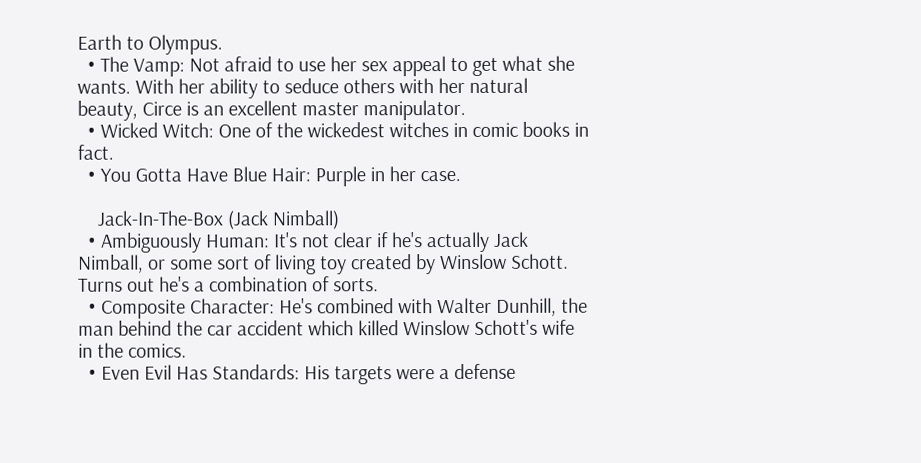Earth to Olympus.
  • The Vamp: Not afraid to use her sex appeal to get what she wants. With her ability to seduce others with her natural beauty, Circe is an excellent master manipulator.
  • Wicked Witch: One of the wickedest witches in comic books in fact.
  • You Gotta Have Blue Hair: Purple in her case.

    Jack-In-The-Box (Jack Nimball)
  • Ambiguously Human: It's not clear if he's actually Jack Nimball, or some sort of living toy created by Winslow Schott. Turns out he's a combination of sorts.
  • Composite Character: He's combined with Walter Dunhill, the man behind the car accident which killed Winslow Schott's wife in the comics.
  • Even Evil Has Standards: His targets were a defense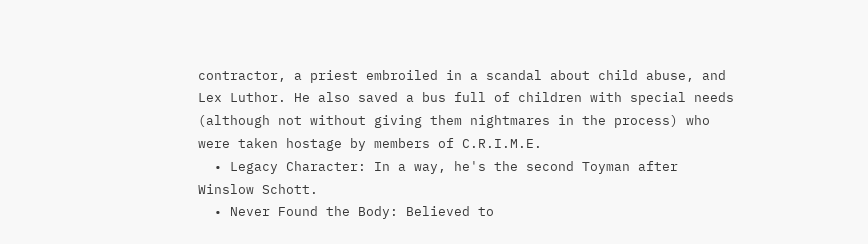contractor, a priest embroiled in a scandal about child abuse, and Lex Luthor. He also saved a bus full of children with special needs (although not without giving them nightmares in the process) who were taken hostage by members of C.R.I.M.E.
  • Legacy Character: In a way, he's the second Toyman after Winslow Schott.
  • Never Found the Body: Believed to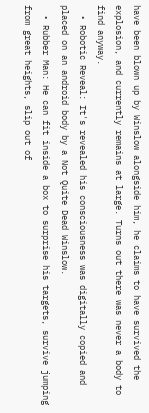have been blown up by Winslow alongside him, he claims to have survived the explosion, and currently remains at large. Turns out there was never a body to find anyway.
  • Robotic Reveal: It's revealed his consciousness was digitally copied and placed on an android body by a Not Quite Dead Winslow.
  • Rubber Man: He can fit inside a box to surprise his targets, survive jumping from great heights, slip out of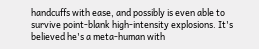handcuffs with ease, and possibly is even able to survive point-blank high-intensity explosions. It's believed he's a meta-human with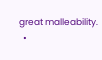great malleability.
  •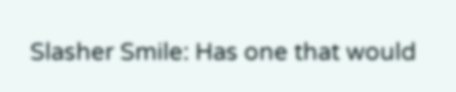Slasher Smile: Has one that would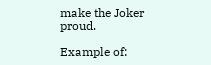make the Joker proud.

Example of: